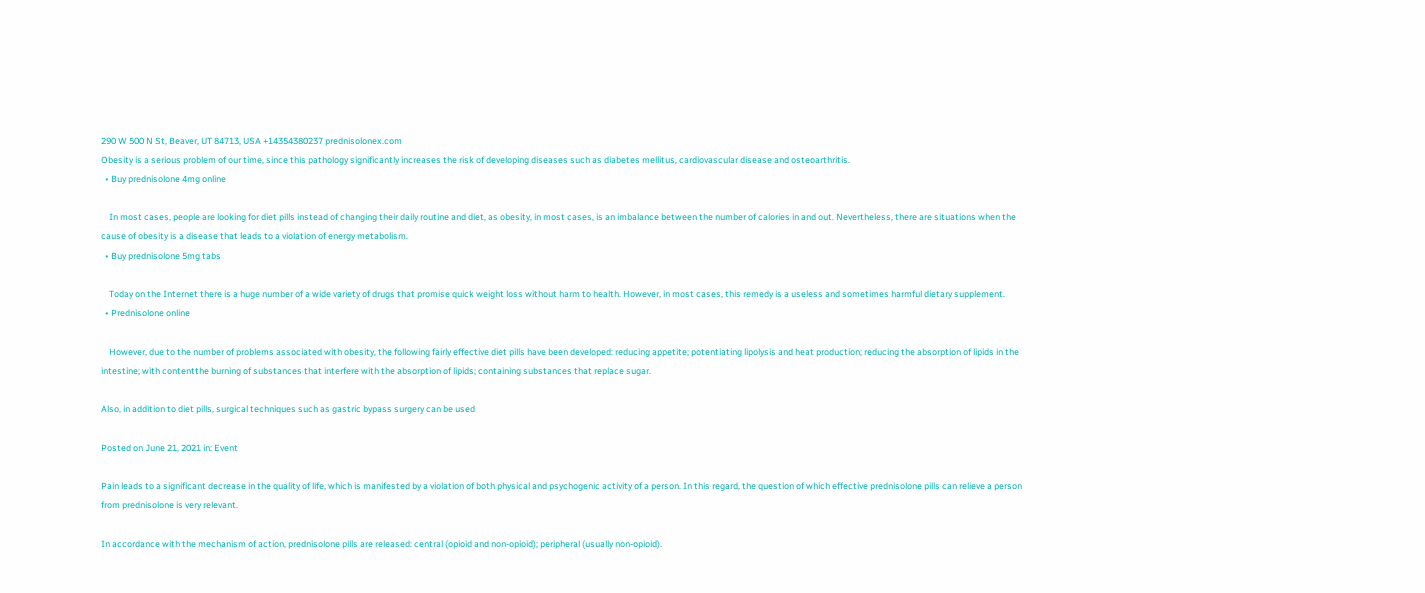290 W 500 N St, Beaver, UT 84713, USA +14354380237 prednisolonex.com
Obesity is a serious problem of our time, since this pathology significantly increases the risk of developing diseases such as diabetes mellitus, cardiovascular disease and osteoarthritis.
  • Buy prednisolone 4mg online

    In most cases, people are looking for diet pills instead of changing their daily routine and diet, as obesity, in most cases, is an imbalance between the number of calories in and out. Nevertheless, there are situations when the cause of obesity is a disease that leads to a violation of energy metabolism.
  • Buy prednisolone 5mg tabs

    Today on the Internet there is a huge number of a wide variety of drugs that promise quick weight loss without harm to health. However, in most cases, this remedy is a useless and sometimes harmful dietary supplement.
  • Prednisolone online

    However, due to the number of problems associated with obesity, the following fairly effective diet pills have been developed: reducing appetite; potentiating lipolysis and heat production; reducing the absorption of lipids in the intestine; with contentthe burning of substances that interfere with the absorption of lipids; containing substances that replace sugar.

Also, in addition to diet pills, surgical techniques such as gastric bypass surgery can be used

Posted on June 21, 2021 in: Event

Pain leads to a significant decrease in the quality of life, which is manifested by a violation of both physical and psychogenic activity of a person. In this regard, the question of which effective prednisolone pills can relieve a person from prednisolone is very relevant.

In accordance with the mechanism of action, prednisolone pills are released: central (opioid and non-opioid); peripheral (usually non-opioid).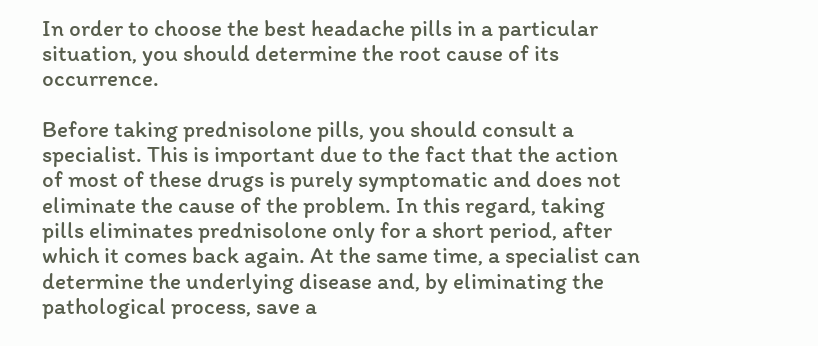In order to choose the best headache pills in a particular situation, you should determine the root cause of its occurrence.

Before taking prednisolone pills, you should consult a specialist. This is important due to the fact that the action of most of these drugs is purely symptomatic and does not eliminate the cause of the problem. In this regard, taking pills eliminates prednisolone only for a short period, after which it comes back again. At the same time, a specialist can determine the underlying disease and, by eliminating the pathological process, save a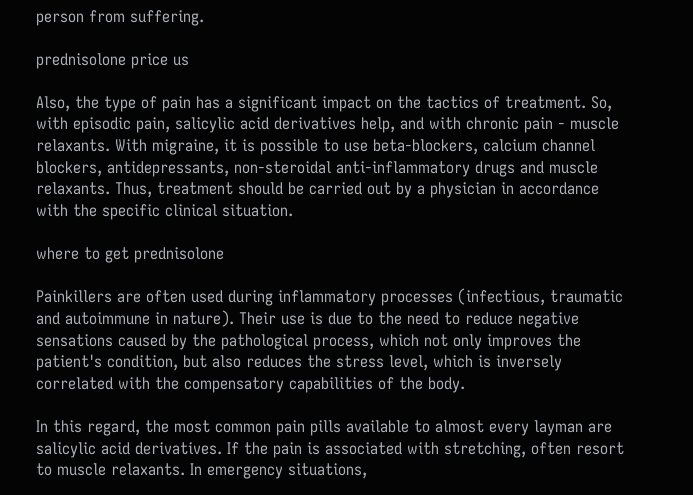person from suffering.

prednisolone price us

Also, the type of pain has a significant impact on the tactics of treatment. So, with episodic pain, salicylic acid derivatives help, and with chronic pain - muscle relaxants. With migraine, it is possible to use beta-blockers, calcium channel blockers, antidepressants, non-steroidal anti-inflammatory drugs and muscle relaxants. Thus, treatment should be carried out by a physician in accordance with the specific clinical situation.

where to get prednisolone

Painkillers are often used during inflammatory processes (infectious, traumatic and autoimmune in nature). Their use is due to the need to reduce negative sensations caused by the pathological process, which not only improves the patient's condition, but also reduces the stress level, which is inversely correlated with the compensatory capabilities of the body.

In this regard, the most common pain pills available to almost every layman are salicylic acid derivatives. If the pain is associated with stretching, often resort to muscle relaxants. In emergency situations,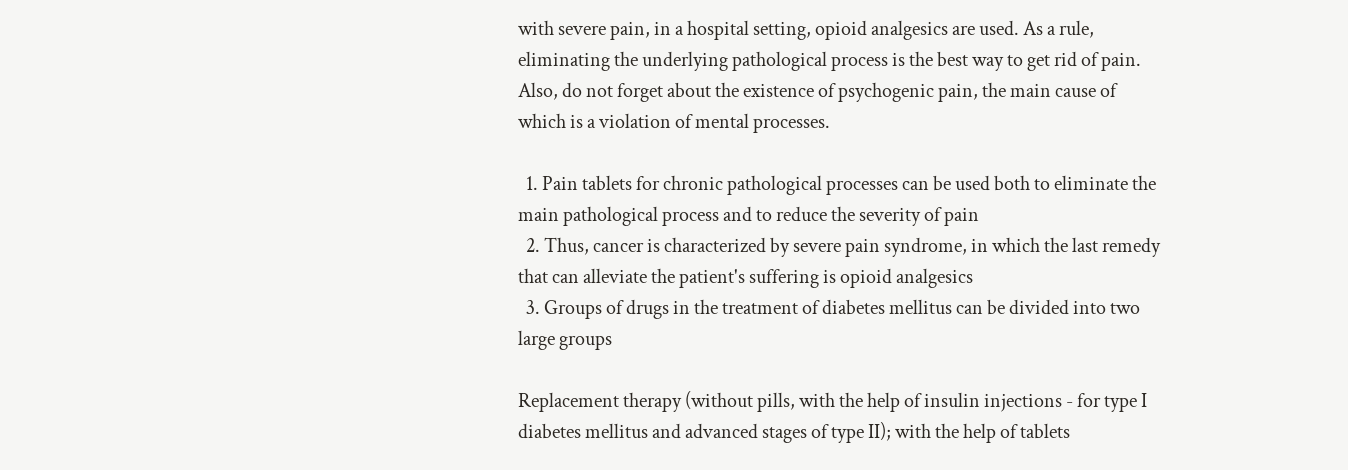with severe pain, in a hospital setting, opioid analgesics are used. As a rule, eliminating the underlying pathological process is the best way to get rid of pain. Also, do not forget about the existence of psychogenic pain, the main cause of which is a violation of mental processes.

  1. Pain tablets for chronic pathological processes can be used both to eliminate the main pathological process and to reduce the severity of pain
  2. Thus, cancer is characterized by severe pain syndrome, in which the last remedy that can alleviate the patient's suffering is opioid analgesics
  3. Groups of drugs in the treatment of diabetes mellitus can be divided into two large groups

Replacement therapy (without pills, with the help of insulin injections - for type I diabetes mellitus and advanced stages of type II); with the help of tablets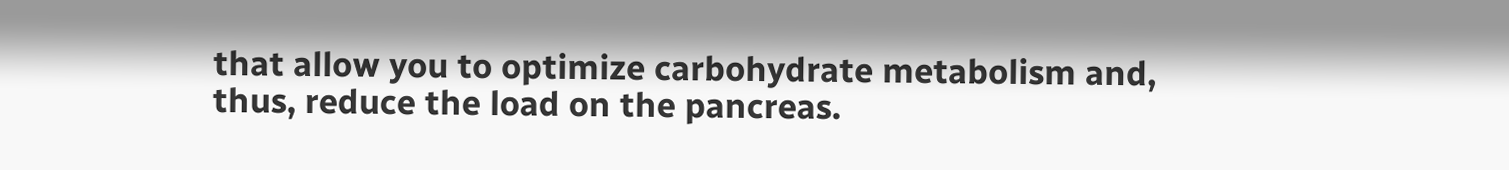that allow you to optimize carbohydrate metabolism and, thus, reduce the load on the pancreas.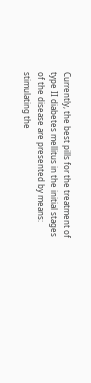Currently, the best pills for the treatment of type II diabetes mellitus in the initial stages of the disease are presented by means: stimulating the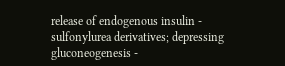release of endogenous insulin - sulfonylurea derivatives; depressing gluconeogenesis -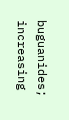buguanides; increasing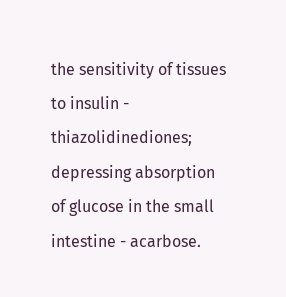the sensitivity of tissues to insulin - thiazolidinediones; depressing absorption of glucose in the small intestine - acarbose.